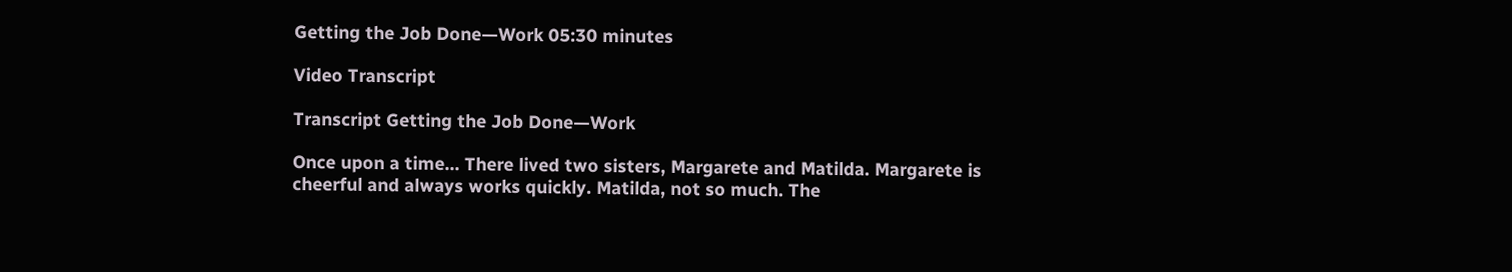Getting the Job Done—Work 05:30 minutes

Video Transcript

Transcript Getting the Job Done—Work

Once upon a time... There lived two sisters, Margarete and Matilda. Margarete is cheerful and always works quickly. Matilda, not so much. The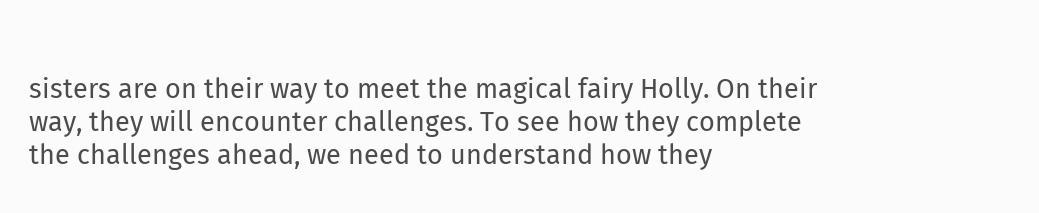sisters are on their way to meet the magical fairy Holly. On their way, they will encounter challenges. To see how they complete the challenges ahead, we need to understand how they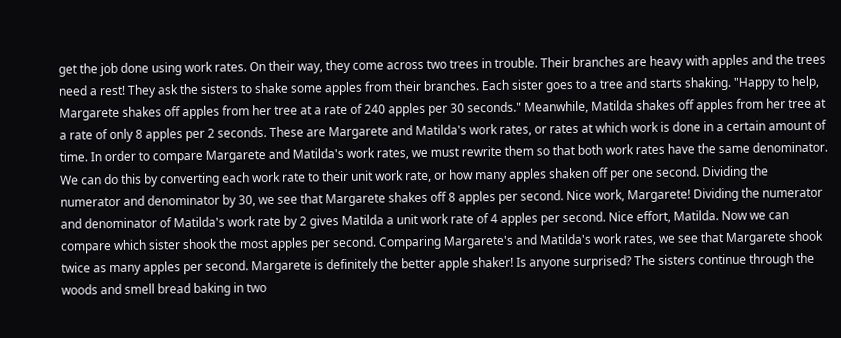get the job done using work rates. On their way, they come across two trees in trouble. Their branches are heavy with apples and the trees need a rest! They ask the sisters to shake some apples from their branches. Each sister goes to a tree and starts shaking. "Happy to help, Margarete shakes off apples from her tree at a rate of 240 apples per 30 seconds." Meanwhile, Matilda shakes off apples from her tree at a rate of only 8 apples per 2 seconds. These are Margarete and Matilda's work rates, or rates at which work is done in a certain amount of time. In order to compare Margarete and Matilda's work rates, we must rewrite them so that both work rates have the same denominator. We can do this by converting each work rate to their unit work rate, or how many apples shaken off per one second. Dividing the numerator and denominator by 30, we see that Margarete shakes off 8 apples per second. Nice work, Margarete! Dividing the numerator and denominator of Matilda's work rate by 2 gives Matilda a unit work rate of 4 apples per second. Nice effort, Matilda. Now we can compare which sister shook the most apples per second. Comparing Margarete's and Matilda's work rates, we see that Margarete shook twice as many apples per second. Margarete is definitely the better apple shaker! Is anyone surprised? The sisters continue through the woods and smell bread baking in two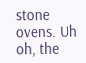stone ovens. Uh oh, the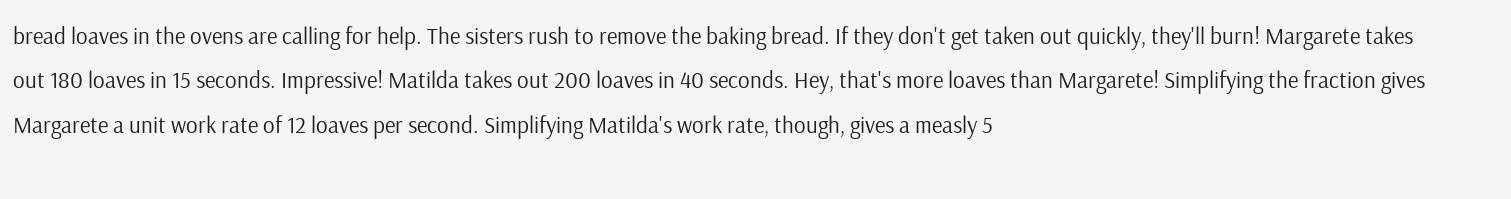bread loaves in the ovens are calling for help. The sisters rush to remove the baking bread. If they don't get taken out quickly, they'll burn! Margarete takes out 180 loaves in 15 seconds. Impressive! Matilda takes out 200 loaves in 40 seconds. Hey, that's more loaves than Margarete! Simplifying the fraction gives Margarete a unit work rate of 12 loaves per second. Simplifying Matilda's work rate, though, gives a measly 5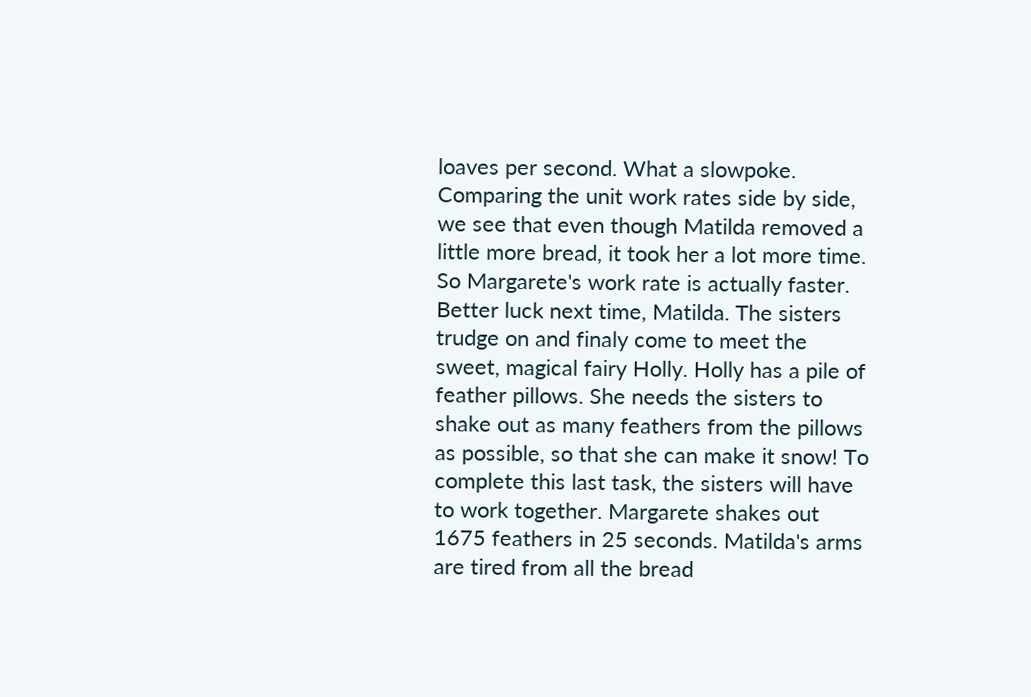loaves per second. What a slowpoke. Comparing the unit work rates side by side, we see that even though Matilda removed a little more bread, it took her a lot more time. So Margarete's work rate is actually faster. Better luck next time, Matilda. The sisters trudge on and finaly come to meet the sweet, magical fairy Holly. Holly has a pile of feather pillows. She needs the sisters to shake out as many feathers from the pillows as possible, so that she can make it snow! To complete this last task, the sisters will have to work together. Margarete shakes out 1675 feathers in 25 seconds. Matilda's arms are tired from all the bread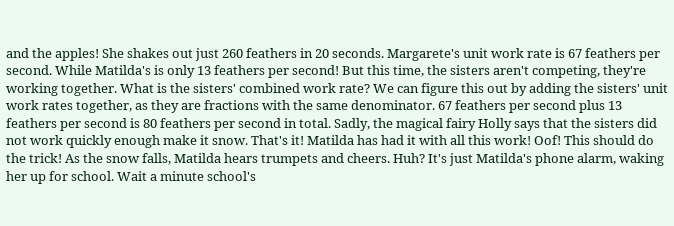and the apples! She shakes out just 260 feathers in 20 seconds. Margarete's unit work rate is 67 feathers per second. While Matilda's is only 13 feathers per second! But this time, the sisters aren't competing, they're working together. What is the sisters' combined work rate? We can figure this out by adding the sisters' unit work rates together, as they are fractions with the same denominator. 67 feathers per second plus 13 feathers per second is 80 feathers per second in total. Sadly, the magical fairy Holly says that the sisters did not work quickly enough make it snow. That's it! Matilda has had it with all this work! Oof! This should do the trick! As the snow falls, Matilda hears trumpets and cheers. Huh? It's just Matilda's phone alarm, waking her up for school. Wait a minute school's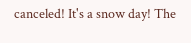canceled! It's a snow day! The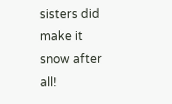sisters did make it snow after all!